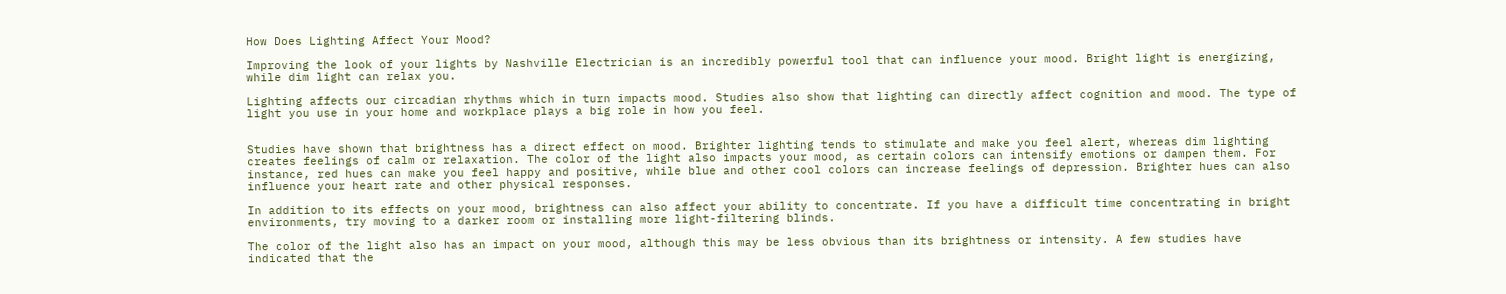How Does Lighting Affect Your Mood?

Improving the look of your lights by Nashville Electrician is an incredibly powerful tool that can influence your mood. Bright light is energizing, while dim light can relax you.

Lighting affects our circadian rhythms which in turn impacts mood. Studies also show that lighting can directly affect cognition and mood. The type of light you use in your home and workplace plays a big role in how you feel.


Studies have shown that brightness has a direct effect on mood. Brighter lighting tends to stimulate and make you feel alert, whereas dim lighting creates feelings of calm or relaxation. The color of the light also impacts your mood, as certain colors can intensify emotions or dampen them. For instance, red hues can make you feel happy and positive, while blue and other cool colors can increase feelings of depression. Brighter hues can also influence your heart rate and other physical responses.

In addition to its effects on your mood, brightness can also affect your ability to concentrate. If you have a difficult time concentrating in bright environments, try moving to a darker room or installing more light-filtering blinds.

The color of the light also has an impact on your mood, although this may be less obvious than its brightness or intensity. A few studies have indicated that the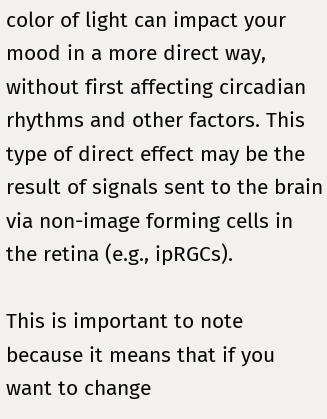color of light can impact your mood in a more direct way, without first affecting circadian rhythms and other factors. This type of direct effect may be the result of signals sent to the brain via non-image forming cells in the retina (e.g., ipRGCs).

This is important to note because it means that if you want to change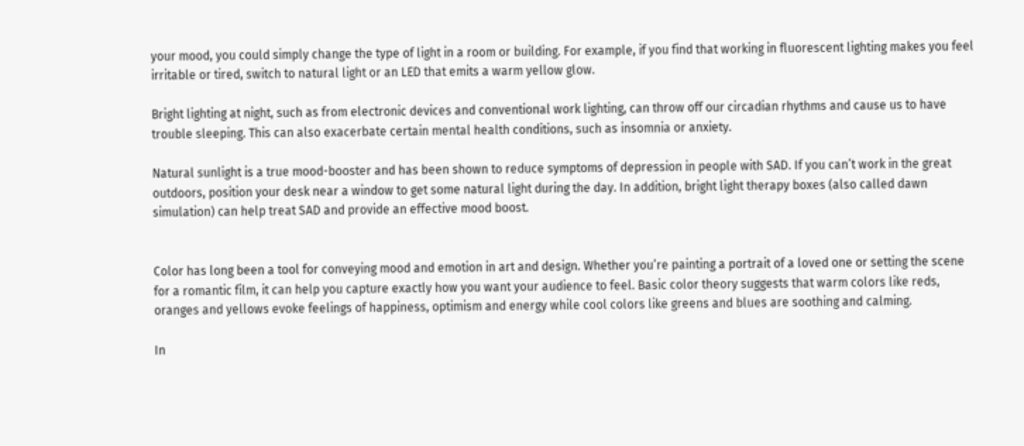your mood, you could simply change the type of light in a room or building. For example, if you find that working in fluorescent lighting makes you feel irritable or tired, switch to natural light or an LED that emits a warm yellow glow.

Bright lighting at night, such as from electronic devices and conventional work lighting, can throw off our circadian rhythms and cause us to have trouble sleeping. This can also exacerbate certain mental health conditions, such as insomnia or anxiety.

Natural sunlight is a true mood-booster and has been shown to reduce symptoms of depression in people with SAD. If you can’t work in the great outdoors, position your desk near a window to get some natural light during the day. In addition, bright light therapy boxes (also called dawn simulation) can help treat SAD and provide an effective mood boost.


Color has long been a tool for conveying mood and emotion in art and design. Whether you’re painting a portrait of a loved one or setting the scene for a romantic film, it can help you capture exactly how you want your audience to feel. Basic color theory suggests that warm colors like reds, oranges and yellows evoke feelings of happiness, optimism and energy while cool colors like greens and blues are soothing and calming.

In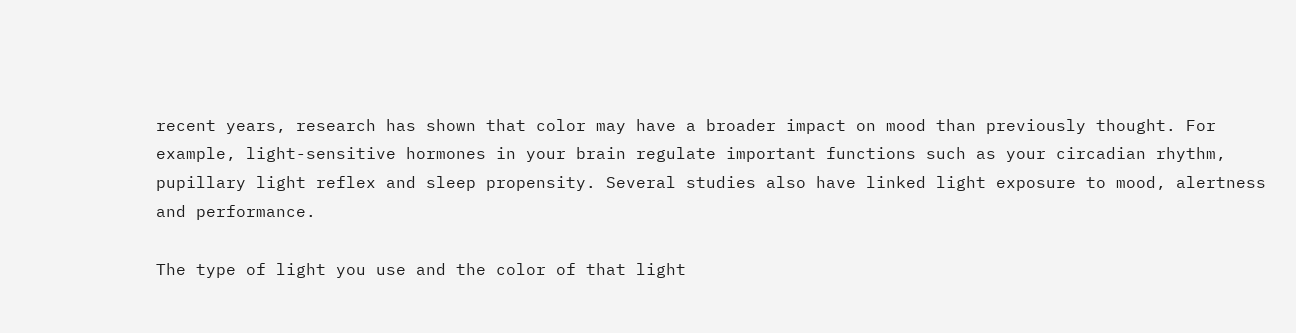recent years, research has shown that color may have a broader impact on mood than previously thought. For example, light-sensitive hormones in your brain regulate important functions such as your circadian rhythm, pupillary light reflex and sleep propensity. Several studies also have linked light exposure to mood, alertness and performance.

The type of light you use and the color of that light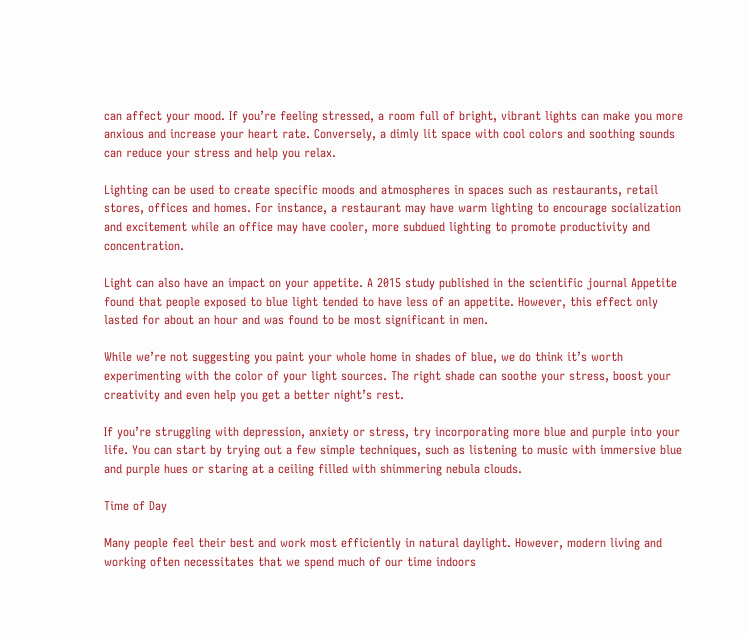can affect your mood. If you’re feeling stressed, a room full of bright, vibrant lights can make you more anxious and increase your heart rate. Conversely, a dimly lit space with cool colors and soothing sounds can reduce your stress and help you relax.

Lighting can be used to create specific moods and atmospheres in spaces such as restaurants, retail stores, offices and homes. For instance, a restaurant may have warm lighting to encourage socialization and excitement while an office may have cooler, more subdued lighting to promote productivity and concentration.

Light can also have an impact on your appetite. A 2015 study published in the scientific journal Appetite found that people exposed to blue light tended to have less of an appetite. However, this effect only lasted for about an hour and was found to be most significant in men.

While we’re not suggesting you paint your whole home in shades of blue, we do think it’s worth experimenting with the color of your light sources. The right shade can soothe your stress, boost your creativity and even help you get a better night’s rest.

If you’re struggling with depression, anxiety or stress, try incorporating more blue and purple into your life. You can start by trying out a few simple techniques, such as listening to music with immersive blue and purple hues or staring at a ceiling filled with shimmering nebula clouds.

Time of Day

Many people feel their best and work most efficiently in natural daylight. However, modern living and working often necessitates that we spend much of our time indoors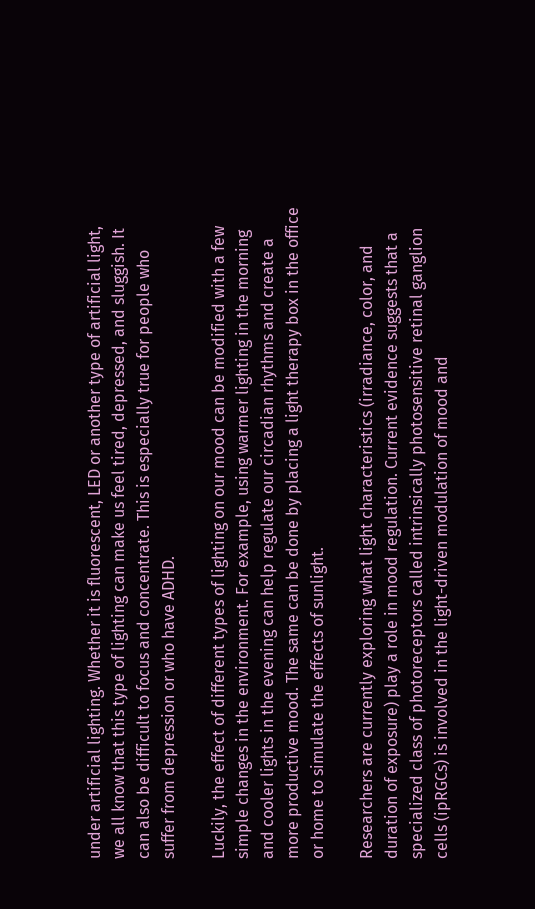under artificial lighting. Whether it is fluorescent, LED or another type of artificial light, we all know that this type of lighting can make us feel tired, depressed, and sluggish. It can also be difficult to focus and concentrate. This is especially true for people who suffer from depression or who have ADHD.

Luckily, the effect of different types of lighting on our mood can be modified with a few simple changes in the environment. For example, using warmer lighting in the morning and cooler lights in the evening can help regulate our circadian rhythms and create a more productive mood. The same can be done by placing a light therapy box in the office or home to simulate the effects of sunlight.

Researchers are currently exploring what light characteristics (irradiance, color, and duration of exposure) play a role in mood regulation. Current evidence suggests that a specialized class of photoreceptors called intrinsically photosensitive retinal ganglion cells (ipRGCs) is involved in the light-driven modulation of mood and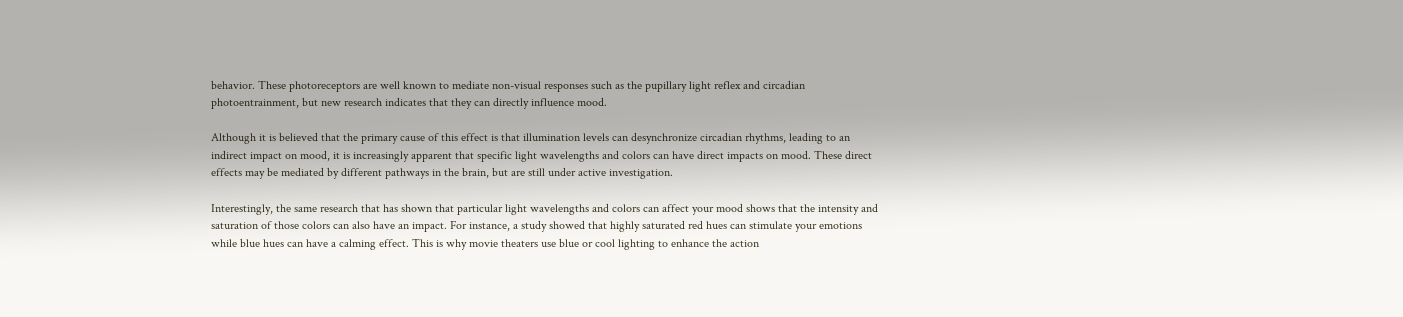behavior. These photoreceptors are well known to mediate non-visual responses such as the pupillary light reflex and circadian photoentrainment, but new research indicates that they can directly influence mood.

Although it is believed that the primary cause of this effect is that illumination levels can desynchronize circadian rhythms, leading to an indirect impact on mood, it is increasingly apparent that specific light wavelengths and colors can have direct impacts on mood. These direct effects may be mediated by different pathways in the brain, but are still under active investigation.

Interestingly, the same research that has shown that particular light wavelengths and colors can affect your mood shows that the intensity and saturation of those colors can also have an impact. For instance, a study showed that highly saturated red hues can stimulate your emotions while blue hues can have a calming effect. This is why movie theaters use blue or cool lighting to enhance the action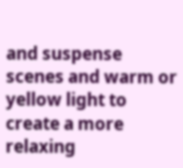and suspense scenes and warm or yellow light to create a more relaxing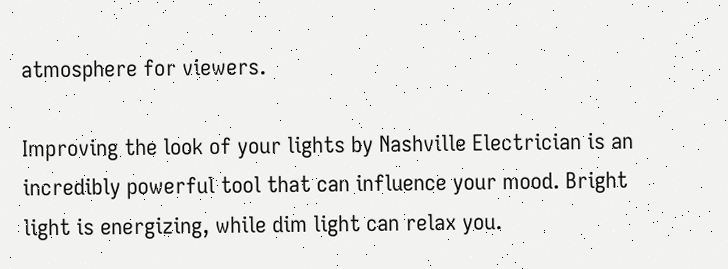atmosphere for viewers.

Improving the look of your lights by Nashville Electrician is an incredibly powerful tool that can influence your mood. Bright light is energizing, while dim light can relax you.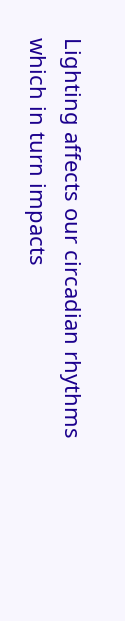Lighting affects our circadian rhythms which in turn impacts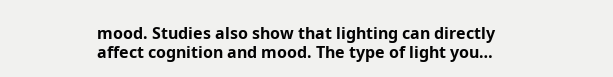mood. Studies also show that lighting can directly affect cognition and mood. The type of light you…